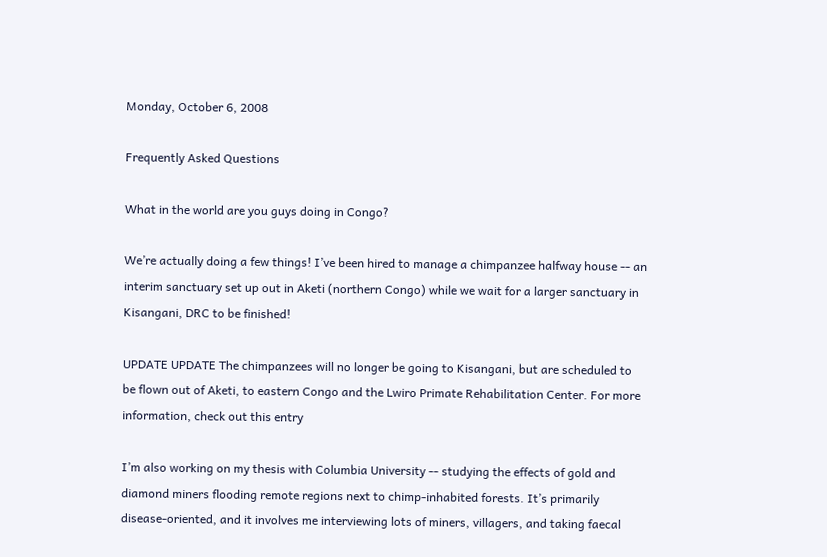Monday, October 6, 2008

Frequently Asked Questions

What in the world are you guys doing in Congo?

We’re actually doing a few things! I’ve been hired to manage a chimpanzee halfway house -- an interim sanctuary set up out in Aketi (northern Congo) while we wait for a larger sanctuary in Kisangani, DRC to be finished!

UPDATE UPDATE The chimpanzees will no longer be going to Kisangani, but are scheduled to be flown out of Aketi, to eastern Congo and the Lwiro Primate Rehabilitation Center. For more information, check out this entry

I’m also working on my thesis with Columbia University -- studying the effects of gold and diamond miners flooding remote regions next to chimp-inhabited forests. It’s primarily disease-oriented, and it involves me interviewing lots of miners, villagers, and taking faecal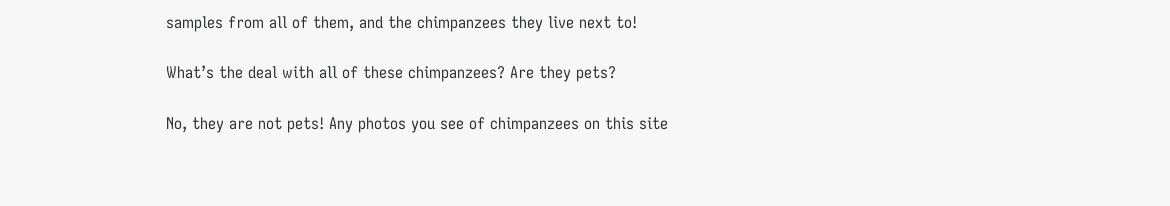samples from all of them, and the chimpanzees they live next to!

What’s the deal with all of these chimpanzees? Are they pets?

No, they are not pets! Any photos you see of chimpanzees on this site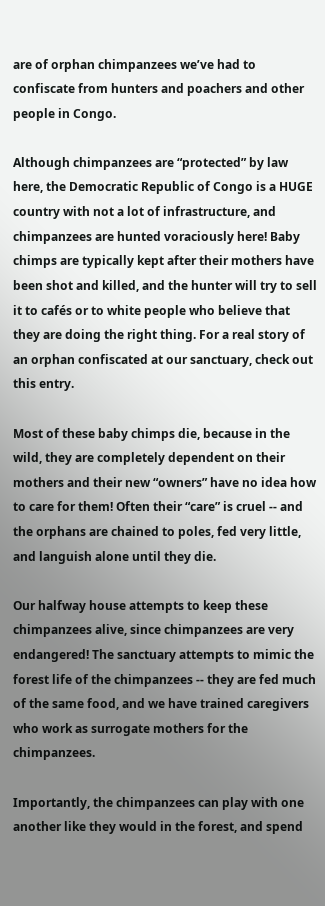are of orphan chimpanzees we’ve had to confiscate from hunters and poachers and other people in Congo.

Although chimpanzees are “protected” by law here, the Democratic Republic of Congo is a HUGE country with not a lot of infrastructure, and chimpanzees are hunted voraciously here! Baby chimps are typically kept after their mothers have been shot and killed, and the hunter will try to sell it to cafés or to white people who believe that they are doing the right thing. For a real story of an orphan confiscated at our sanctuary, check out this entry.

Most of these baby chimps die, because in the wild, they are completely dependent on their mothers and their new “owners” have no idea how to care for them! Often their “care” is cruel -- and the orphans are chained to poles, fed very little, and languish alone until they die.

Our halfway house attempts to keep these chimpanzees alive, since chimpanzees are very endangered! The sanctuary attempts to mimic the forest life of the chimpanzees -- they are fed much of the same food, and we have trained caregivers who work as surrogate mothers for the chimpanzees.

Importantly, the chimpanzees can play with one another like they would in the forest, and spend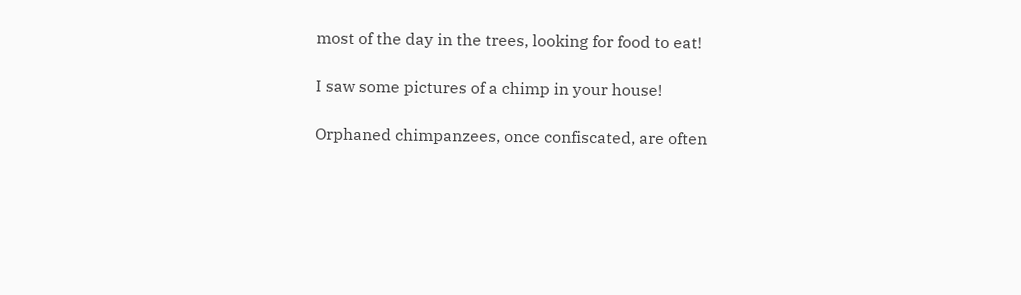most of the day in the trees, looking for food to eat!

I saw some pictures of a chimp in your house!

Orphaned chimpanzees, once confiscated, are often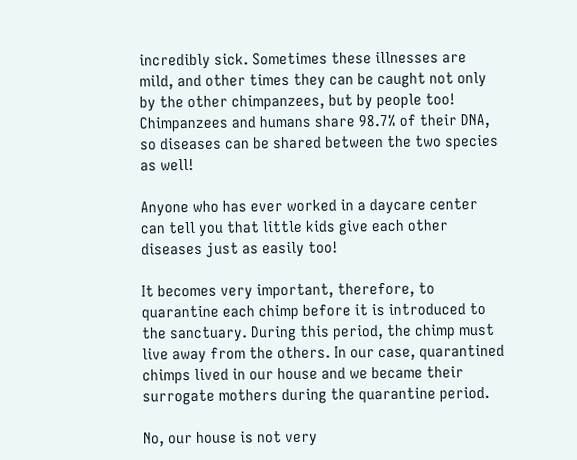incredibly sick. Sometimes these illnesses are mild, and other times they can be caught not only by the other chimpanzees, but by people too! Chimpanzees and humans share 98.7% of their DNA, so diseases can be shared between the two species as well!

Anyone who has ever worked in a daycare center can tell you that little kids give each other diseases just as easily too!

It becomes very important, therefore, to quarantine each chimp before it is introduced to the sanctuary. During this period, the chimp must live away from the others. In our case, quarantined chimps lived in our house and we became their surrogate mothers during the quarantine period.

No, our house is not very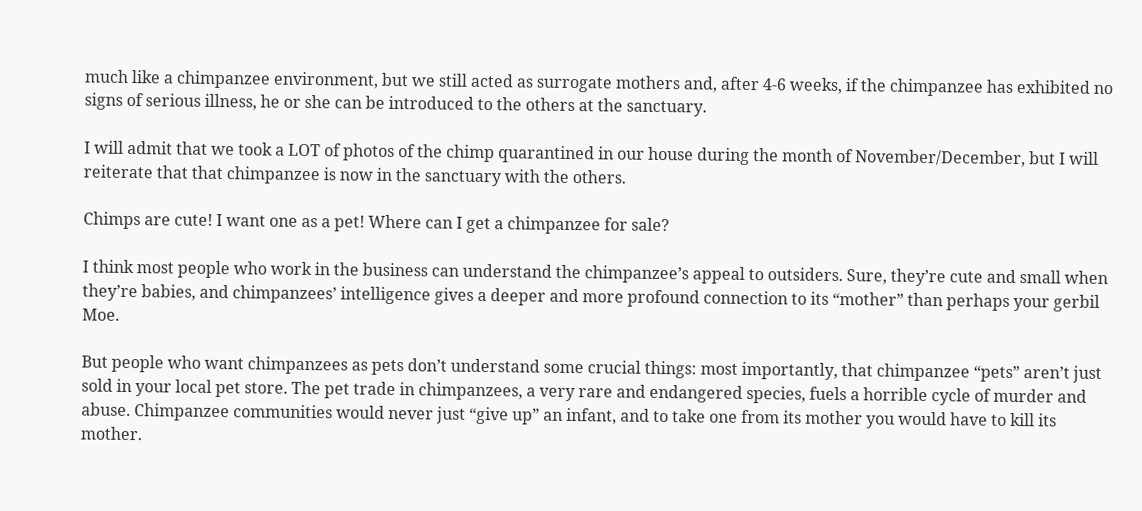much like a chimpanzee environment, but we still acted as surrogate mothers and, after 4-6 weeks, if the chimpanzee has exhibited no signs of serious illness, he or she can be introduced to the others at the sanctuary.

I will admit that we took a LOT of photos of the chimp quarantined in our house during the month of November/December, but I will reiterate that that chimpanzee is now in the sanctuary with the others.

Chimps are cute! I want one as a pet! Where can I get a chimpanzee for sale?

I think most people who work in the business can understand the chimpanzee’s appeal to outsiders. Sure, they’re cute and small when they’re babies, and chimpanzees’ intelligence gives a deeper and more profound connection to its “mother” than perhaps your gerbil Moe.

But people who want chimpanzees as pets don’t understand some crucial things: most importantly, that chimpanzee “pets” aren’t just sold in your local pet store. The pet trade in chimpanzees, a very rare and endangered species, fuels a horrible cycle of murder and abuse. Chimpanzee communities would never just “give up” an infant, and to take one from its mother you would have to kill its mother.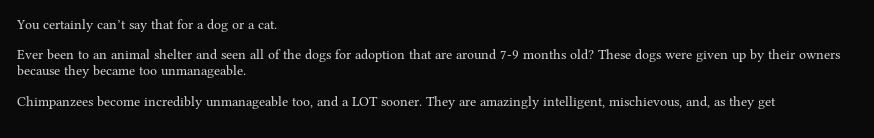You certainly can’t say that for a dog or a cat.

Ever been to an animal shelter and seen all of the dogs for adoption that are around 7-9 months old? These dogs were given up by their owners because they became too unmanageable.

Chimpanzees become incredibly unmanageable too, and a LOT sooner. They are amazingly intelligent, mischievous, and, as they get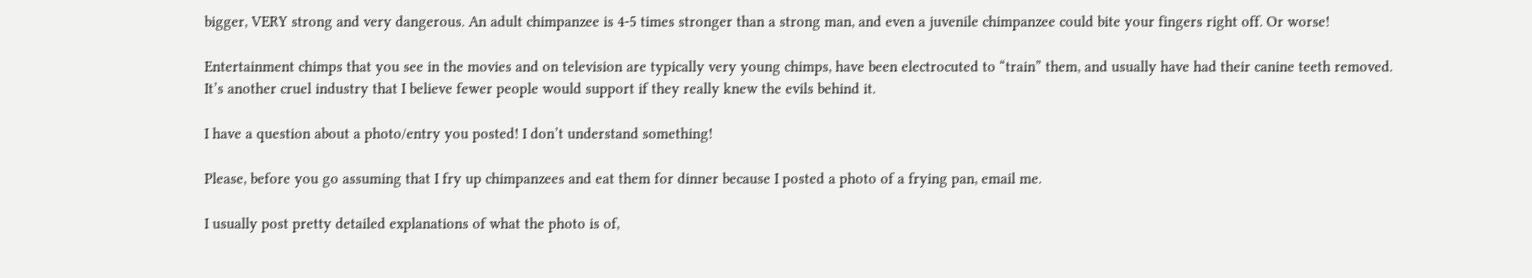bigger, VERY strong and very dangerous. An adult chimpanzee is 4-5 times stronger than a strong man, and even a juvenile chimpanzee could bite your fingers right off. Or worse!

Entertainment chimps that you see in the movies and on television are typically very young chimps, have been electrocuted to “train” them, and usually have had their canine teeth removed. It’s another cruel industry that I believe fewer people would support if they really knew the evils behind it.

I have a question about a photo/entry you posted! I don’t understand something!

Please, before you go assuming that I fry up chimpanzees and eat them for dinner because I posted a photo of a frying pan, email me.

I usually post pretty detailed explanations of what the photo is of,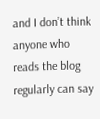and I don’t think anyone who reads the blog regularly can say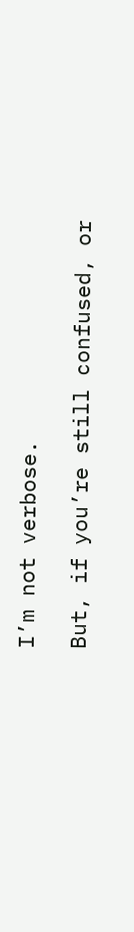I’m not verbose.

But, if you’re still confused, or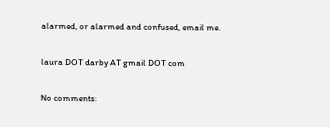alarmed, or alarmed and confused, email me.

laura DOT darby AT gmail DOT com

No comments: